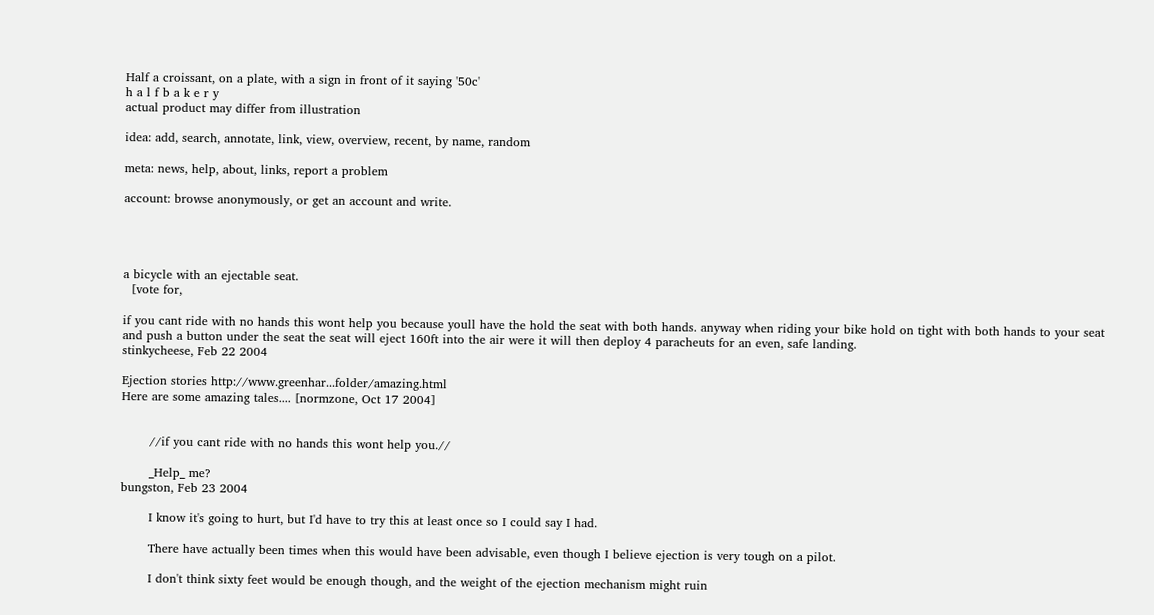Half a croissant, on a plate, with a sign in front of it saying '50c'
h a l f b a k e r y
actual product may differ from illustration

idea: add, search, annotate, link, view, overview, recent, by name, random

meta: news, help, about, links, report a problem

account: browse anonymously, or get an account and write.




a bicycle with an ejectable seat.
  [vote for,

if you cant ride with no hands this wont help you because youll have the hold the seat with both hands. anyway when riding your bike hold on tight with both hands to your seat and push a button under the seat the seat will eject 160ft into the air were it will then deploy 4 paracheuts for an even, safe landing.
stinkycheese, Feb 22 2004

Ejection stories http://www.greenhar...folder/amazing.html
Here are some amazing tales.... [normzone, Oct 17 2004]


       //if you cant ride with no hands this wont help you.//

       _Help_ me?
bungston, Feb 23 2004

       I know it's going to hurt, but I'd have to try this at least once so I could say I had.

       There have actually been times when this would have been advisable, even though I believe ejection is very tough on a pilot.

       I don't think sixty feet would be enough though, and the weight of the ejection mechanism might ruin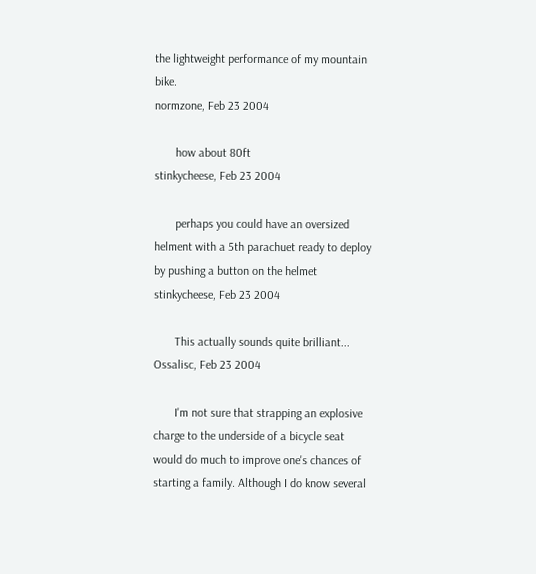the lightweight performance of my mountain bike.
normzone, Feb 23 2004

       how about 80ft
stinkycheese, Feb 23 2004

       perhaps you could have an oversized helment with a 5th parachuet ready to deploy by pushing a button on the helmet
stinkycheese, Feb 23 2004

       This actually sounds quite brilliant...
Ossalisc, Feb 23 2004

       I'm not sure that strapping an explosive charge to the underside of a bicycle seat would do much to improve one's chances of starting a family. Although I do know several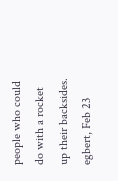people who could do with a rocket up their backsides.
egbert, Feb 23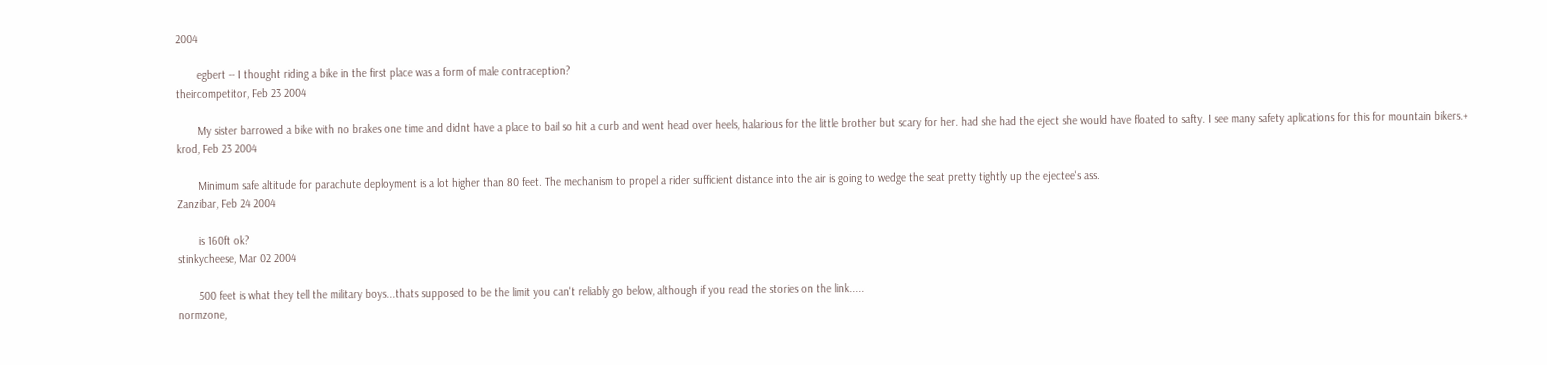2004

       egbert -- I thought riding a bike in the first place was a form of male contraception?
theircompetitor, Feb 23 2004

       My sister barrowed a bike with no brakes one time and didnt have a place to bail so hit a curb and went head over heels, halarious for the little brother but scary for her. had she had the eject she would have floated to safty. I see many safety aplications for this for mountain bikers.+
krod, Feb 23 2004

       Minimum safe altitude for parachute deployment is a lot higher than 80 feet. The mechanism to propel a rider sufficient distance into the air is going to wedge the seat pretty tightly up the ejectee's ass.
Zanzibar, Feb 24 2004

       is 160ft ok?
stinkycheese, Mar 02 2004

       500 feet is what they tell the military boys...thats supposed to be the limit you can't reliably go below, although if you read the stories on the link.....
normzone,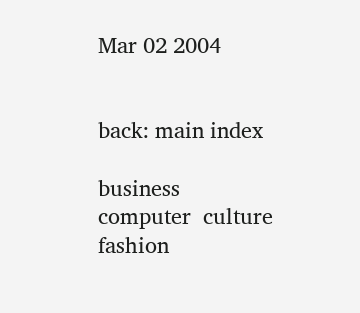Mar 02 2004


back: main index

business  computer  culture  fashion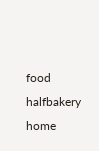food  halfbakery  home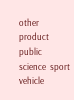other  product  public  science  sport  vehicle